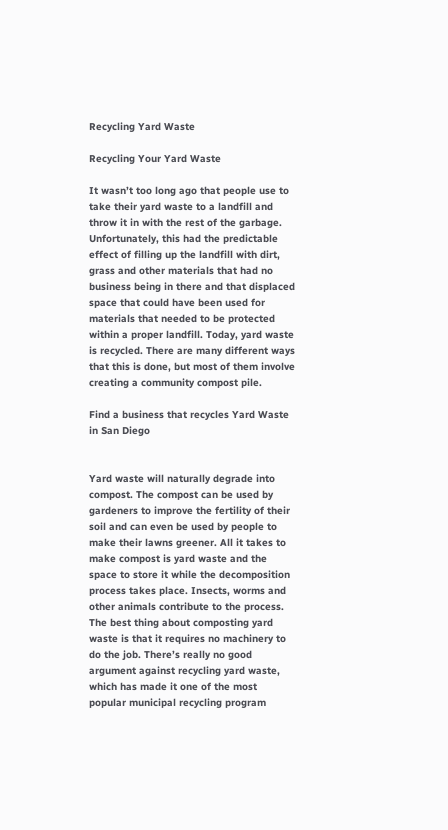Recycling Yard Waste

Recycling Your Yard Waste

It wasn’t too long ago that people use to take their yard waste to a landfill and throw it in with the rest of the garbage. Unfortunately, this had the predictable effect of filling up the landfill with dirt, grass and other materials that had no business being in there and that displaced space that could have been used for materials that needed to be protected within a proper landfill. Today, yard waste is recycled. There are many different ways that this is done, but most of them involve creating a community compost pile.

Find a business that recycles Yard Waste in San Diego


Yard waste will naturally degrade into compost. The compost can be used by gardeners to improve the fertility of their soil and can even be used by people to make their lawns greener. All it takes to make compost is yard waste and the space to store it while the decomposition process takes place. Insects, worms and other animals contribute to the process. The best thing about composting yard waste is that it requires no machinery to do the job. There’s really no good argument against recycling yard waste, which has made it one of the most popular municipal recycling program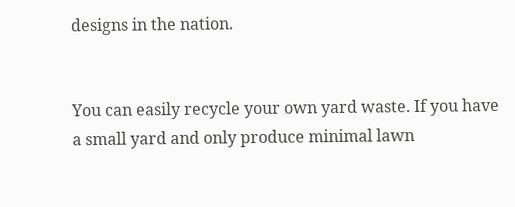designs in the nation.


You can easily recycle your own yard waste. If you have a small yard and only produce minimal lawn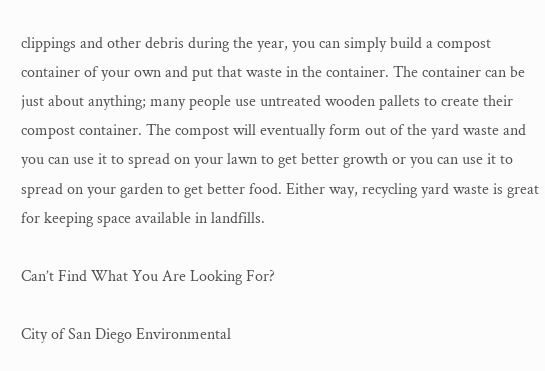clippings and other debris during the year, you can simply build a compost container of your own and put that waste in the container. The container can be just about anything; many people use untreated wooden pallets to create their compost container. The compost will eventually form out of the yard waste and you can use it to spread on your lawn to get better growth or you can use it to spread on your garden to get better food. Either way, recycling yard waste is great for keeping space available in landfills.

Can’t Find What You Are Looking For?

City of San Diego Environmental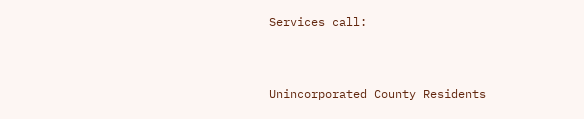Services call:


Unincorporated County Residents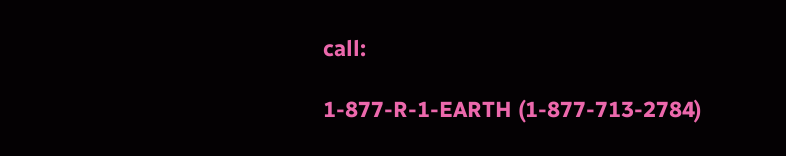call:

1-877-R-1-EARTH (1-877-713-2784)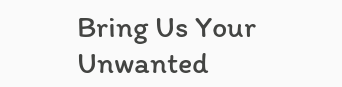Bring Us Your Unwanted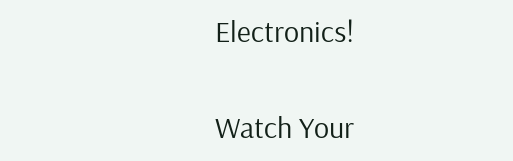Electronics!

Watch Your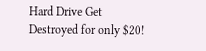Hard Drive Get
Destroyed for only $20!